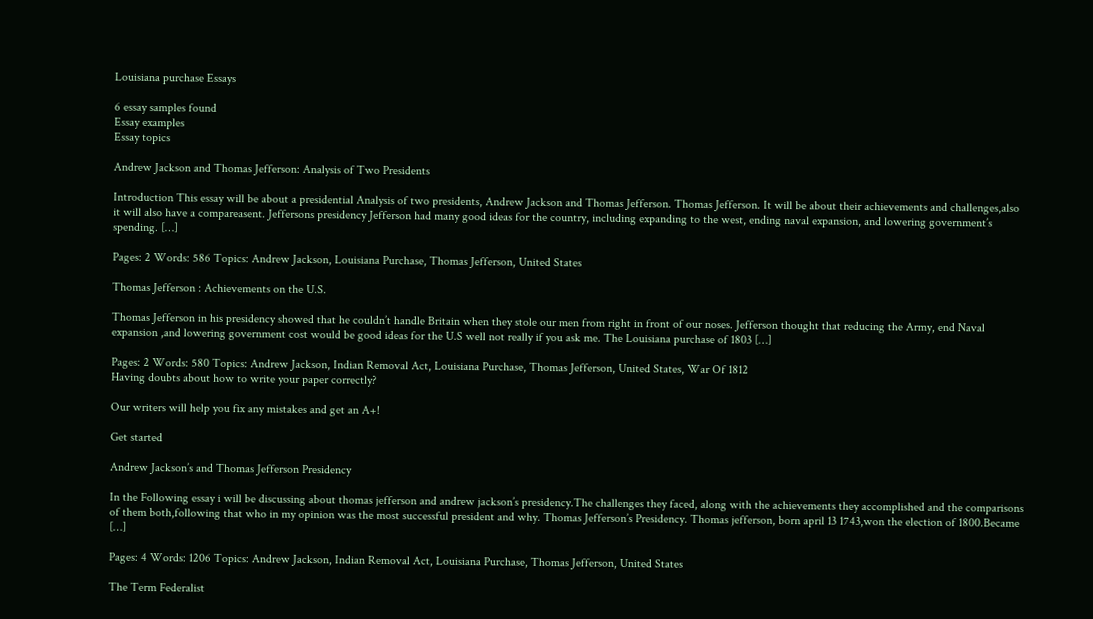Louisiana purchase Essays

6 essay samples found
Essay examples
Essay topics

Andrew Jackson and Thomas Jefferson: Analysis of Two Presidents

Introduction This essay will be about a presidential Analysis of two presidents, Andrew Jackson and Thomas Jefferson. Thomas Jefferson. It will be about their achievements and challenges,also it will also have a compareasent. Jeffersons presidency Jefferson had many good ideas for the country, including expanding to the west, ending naval expansion, and lowering government’s spending. […]

Pages: 2 Words: 586 Topics: Andrew Jackson, Louisiana Purchase, Thomas Jefferson, United States

Thomas Jefferson : Achievements on the U.S.

Thomas Jefferson in his presidency showed that he couldn’t handle Britain when they stole our men from right in front of our noses. Jefferson thought that reducing the Army, end Naval expansion ,and lowering government cost would be good ideas for the U.S well not really if you ask me. The Louisiana purchase of 1803 […]

Pages: 2 Words: 580 Topics: Andrew Jackson, Indian Removal Act, Louisiana Purchase, Thomas Jefferson, United States, War Of 1812
Having doubts about how to write your paper correctly?

Our writers will help you fix any mistakes and get an A+!

Get started

Andrew Jackson’s and Thomas Jefferson Presidency

In the Following essay i will be discussing about thomas jefferson and andrew jackson’s presidency.The challenges they faced, along with the achievements they accomplished and the comparisons of them both,following that who in my opinion was the most successful president and why. Thomas Jefferson’s Presidency. Thomas jefferson, born april 13 1743,won the election of 1800.Became […]

Pages: 4 Words: 1206 Topics: Andrew Jackson, Indian Removal Act, Louisiana Purchase, Thomas Jefferson, United States

The Term Federalist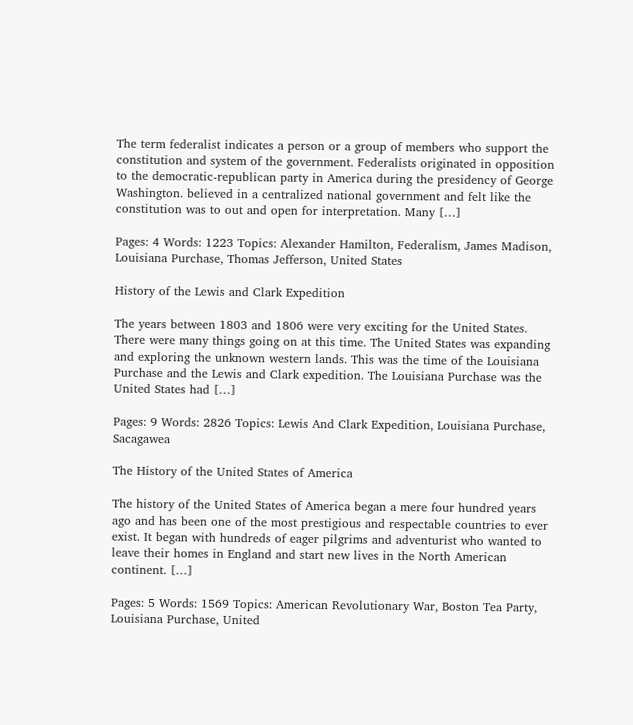The term federalist indicates a person or a group of members who support the constitution and system of the government. Federalists originated in opposition to the democratic-republican party in America during the presidency of George Washington. believed in a centralized national government and felt like the constitution was to out and open for interpretation. Many […]

Pages: 4 Words: 1223 Topics: Alexander Hamilton, Federalism, James Madison, Louisiana Purchase, Thomas Jefferson, United States

History of the Lewis and Clark Expedition

The years between 1803 and 1806 were very exciting for the United States. There were many things going on at this time. The United States was expanding and exploring the unknown western lands. This was the time of the Louisiana Purchase and the Lewis and Clark expedition. The Louisiana Purchase was the United States had […]

Pages: 9 Words: 2826 Topics: Lewis And Clark Expedition, Louisiana Purchase, Sacagawea

The History of the United States of America

The history of the United States of America began a mere four hundred years ago and has been one of the most prestigious and respectable countries to ever exist. It began with hundreds of eager pilgrims and adventurist who wanted to leave their homes in England and start new lives in the North American continent. […]

Pages: 5 Words: 1569 Topics: American Revolutionary War, Boston Tea Party, Louisiana Purchase, United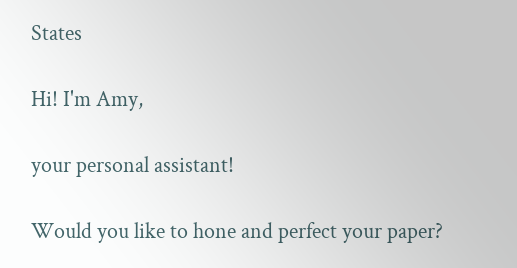States

Hi! I'm Amy,

your personal assistant!

Would you like to hone and perfect your paper?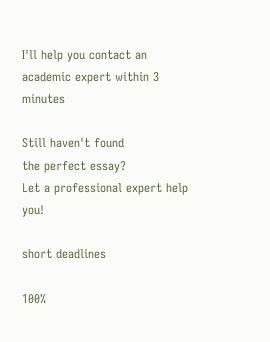I'll help you contact an academic expert within 3 minutes

Still haven't found
the perfect essay?
Let a professional expert help you!

short deadlines

100%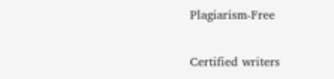Plagiarism-Free

Certified writers